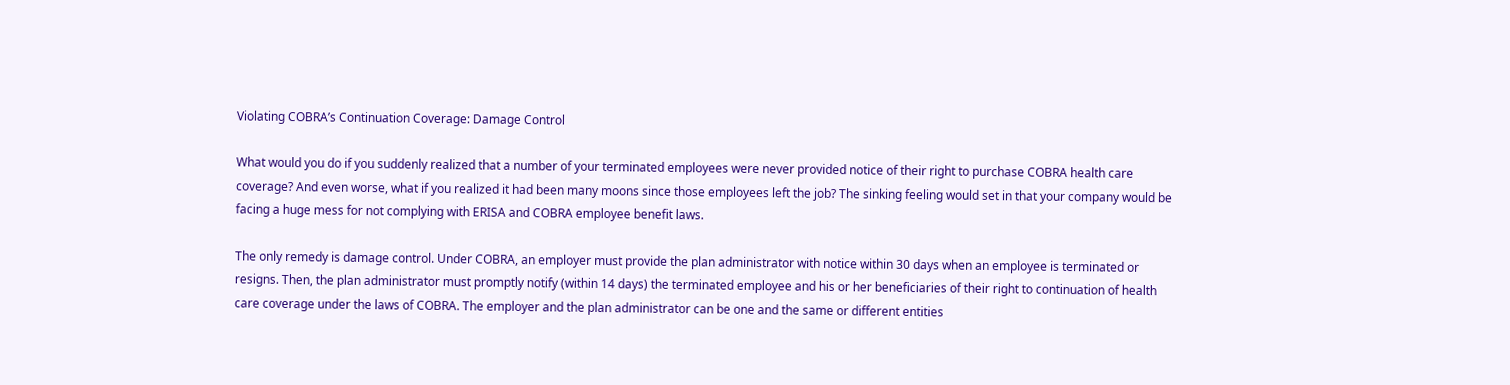Violating COBRA’s Continuation Coverage: Damage Control

What would you do if you suddenly realized that a number of your terminated employees were never provided notice of their right to purchase COBRA health care coverage? And even worse, what if you realized it had been many moons since those employees left the job? The sinking feeling would set in that your company would be facing a huge mess for not complying with ERISA and COBRA employee benefit laws.

The only remedy is damage control. Under COBRA, an employer must provide the plan administrator with notice within 30 days when an employee is terminated or resigns. Then, the plan administrator must promptly notify (within 14 days) the terminated employee and his or her beneficiaries of their right to continuation of health care coverage under the laws of COBRA. The employer and the plan administrator can be one and the same or different entities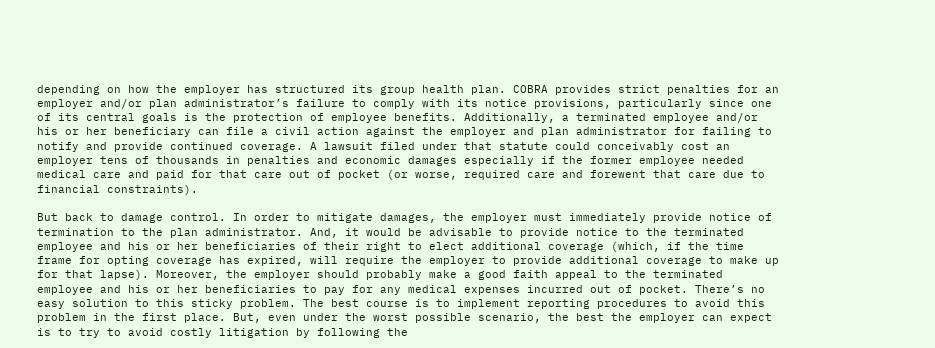depending on how the employer has structured its group health plan. COBRA provides strict penalties for an employer and/or plan administrator’s failure to comply with its notice provisions, particularly since one of its central goals is the protection of employee benefits. Additionally, a terminated employee and/or his or her beneficiary can file a civil action against the employer and plan administrator for failing to notify and provide continued coverage. A lawsuit filed under that statute could conceivably cost an employer tens of thousands in penalties and economic damages especially if the former employee needed medical care and paid for that care out of pocket (or worse, required care and forewent that care due to financial constraints).

But back to damage control. In order to mitigate damages, the employer must immediately provide notice of termination to the plan administrator. And, it would be advisable to provide notice to the terminated employee and his or her beneficiaries of their right to elect additional coverage (which, if the time frame for opting coverage has expired, will require the employer to provide additional coverage to make up for that lapse). Moreover, the employer should probably make a good faith appeal to the terminated employee and his or her beneficiaries to pay for any medical expenses incurred out of pocket. There’s no easy solution to this sticky problem. The best course is to implement reporting procedures to avoid this problem in the first place. But, even under the worst possible scenario, the best the employer can expect is to try to avoid costly litigation by following the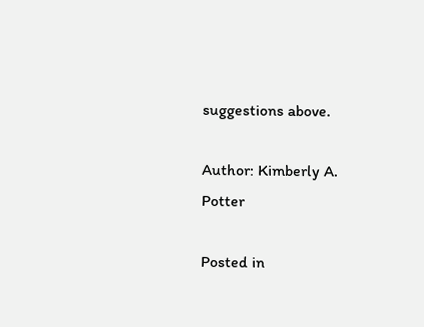suggestions above.

Author: Kimberly A. Potter

Posted in